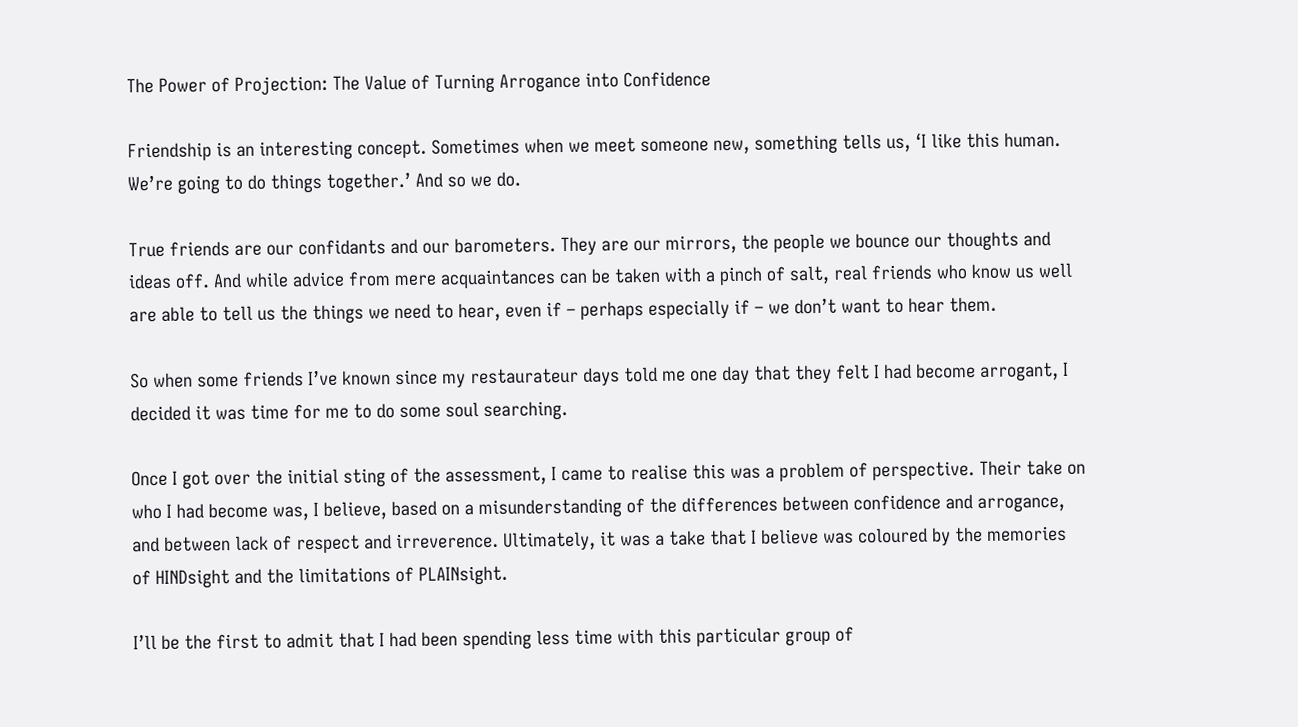The Power of Projection: The Value of Turning Arrogance into Confidence

Friendship is an interesting concept. Sometimes when we meet someone new, something tells us, ‘I like this human. We’re going to do things together.’ And so we do.

True friends are our confidants and our barometers. They are our mirrors, the people we bounce our thoughts and ideas off. And while advice from mere acquaintances can be taken with a pinch of salt, real friends who know us well are able to tell us the things we need to hear, even if – perhaps especially if – we don’t want to hear them.

So when some friends I’ve known since my restaurateur days told me one day that they felt I had become arrogant, I decided it was time for me to do some soul searching.

Once I got over the initial sting of the assessment, I came to realise this was a problem of perspective. Their take on who I had become was, I believe, based on a misunderstanding of the differences between confidence and arrogance, and between lack of respect and irreverence. Ultimately, it was a take that I believe was coloured by the memories of HINDsight and the limitations of PLAINsight.

I’ll be the first to admit that I had been spending less time with this particular group of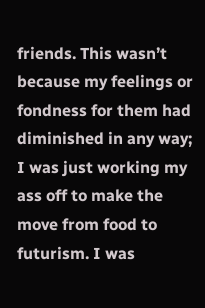friends. This wasn’t because my feelings or fondness for them had diminished in any way; I was just working my ass off to make the move from food to futurism. I was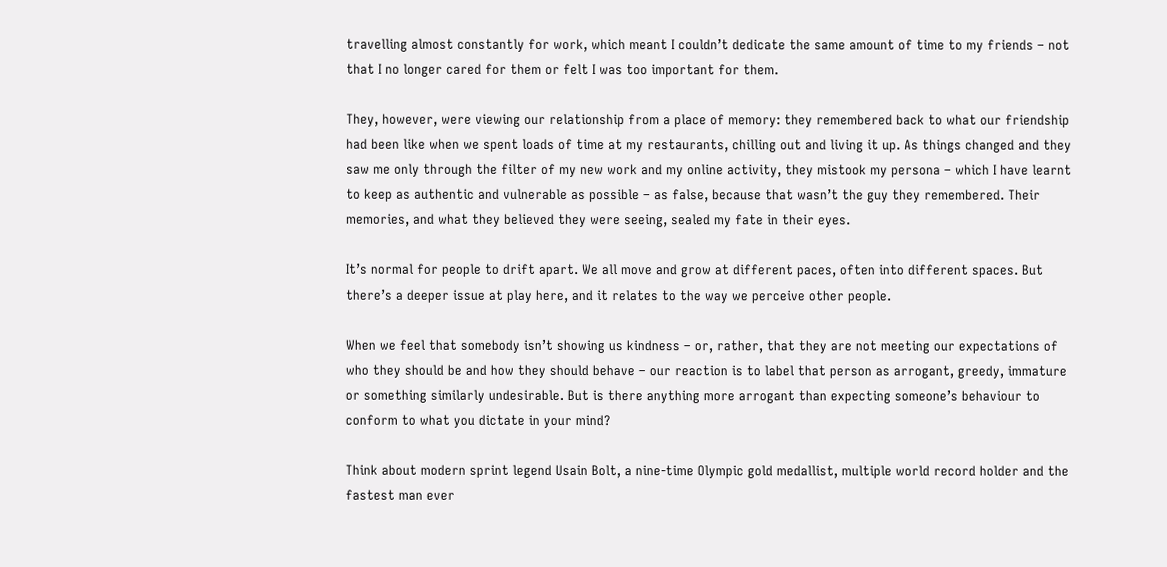travelling almost constantly for work, which meant I couldn’t dedicate the same amount of time to my friends – not that I no longer cared for them or felt I was too important for them.

They, however, were viewing our relationship from a place of memory: they remembered back to what our friendship had been like when we spent loads of time at my restaurants, chilling out and living it up. As things changed and they saw me only through the filter of my new work and my online activity, they mistook my persona – which I have learnt to keep as authentic and vulnerable as possible – as false, because that wasn’t the guy they remembered. Their memories, and what they believed they were seeing, sealed my fate in their eyes.

It’s normal for people to drift apart. We all move and grow at different paces, often into different spaces. But there’s a deeper issue at play here, and it relates to the way we perceive other people.

When we feel that somebody isn’t showing us kindness – or, rather, that they are not meeting our expectations of who they should be and how they should behave – our reaction is to label that person as arrogant, greedy, immature or something similarly undesirable. But is there anything more arrogant than expecting someone’s behaviour to conform to what you dictate in your mind?

Think about modern sprint legend Usain Bolt, a nine-time Olympic gold medallist, multiple world record holder and the fastest man ever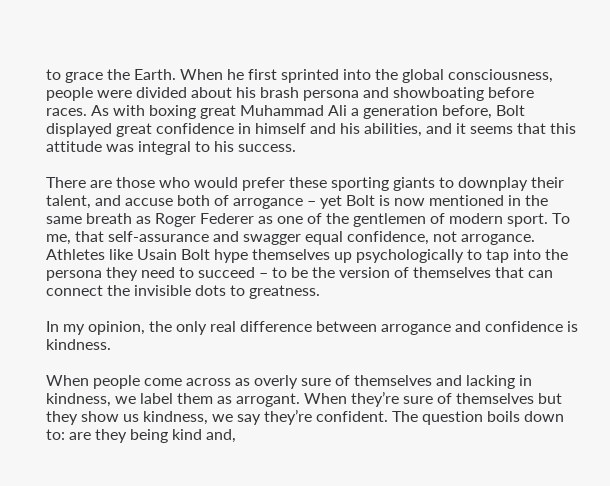to grace the Earth. When he first sprinted into the global consciousness, people were divided about his brash persona and showboating before races. As with boxing great Muhammad Ali a generation before, Bolt displayed great confidence in himself and his abilities, and it seems that this attitude was integral to his success.

There are those who would prefer these sporting giants to downplay their talent, and accuse both of arrogance – yet Bolt is now mentioned in the same breath as Roger Federer as one of the gentlemen of modern sport. To me, that self-assurance and swagger equal confidence, not arrogance. Athletes like Usain Bolt hype themselves up psychologically to tap into the persona they need to succeed – to be the version of themselves that can connect the invisible dots to greatness.

In my opinion, the only real difference between arrogance and confidence is kindness.

When people come across as overly sure of themselves and lacking in kindness, we label them as arrogant. When they’re sure of themselves but they show us kindness, we say they’re confident. The question boils down to: are they being kind and,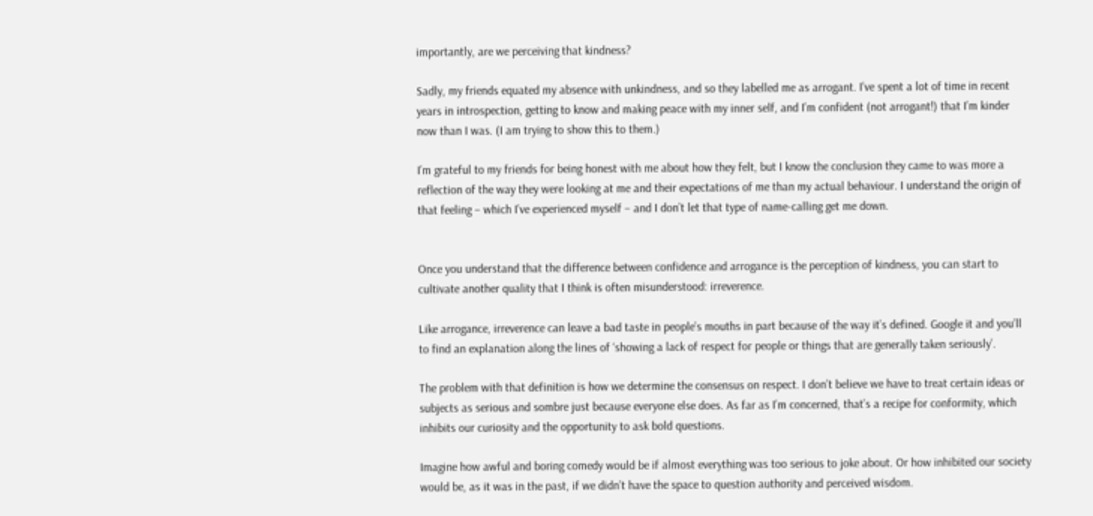importantly, are we perceiving that kindness?

Sadly, my friends equated my absence with unkindness, and so they labelled me as arrogant. I’ve spent a lot of time in recent years in introspection, getting to know and making peace with my inner self, and I’m confident (not arrogant!) that I’m kinder now than I was. (I am trying to show this to them.)

I’m grateful to my friends for being honest with me about how they felt, but I know the conclusion they came to was more a reflection of the way they were looking at me and their expectations of me than my actual behaviour. I understand the origin of that feeling – which I’ve experienced myself – and I don’t let that type of name-calling get me down.


Once you understand that the difference between confidence and arrogance is the perception of kindness, you can start to cultivate another quality that I think is often misunderstood: irreverence.

Like arrogance, irreverence can leave a bad taste in people’s mouths in part because of the way it’s defined. Google it and you’ll to find an explanation along the lines of ‘showing a lack of respect for people or things that are generally taken seriously’.

The problem with that definition is how we determine the consensus on respect. I don’t believe we have to treat certain ideas or subjects as serious and sombre just because everyone else does. As far as I’m concerned, that’s a recipe for conformity, which inhibits our curiosity and the opportunity to ask bold questions.

Imagine how awful and boring comedy would be if almost everything was too serious to joke about. Or how inhibited our society would be, as it was in the past, if we didn’t have the space to question authority and perceived wisdom.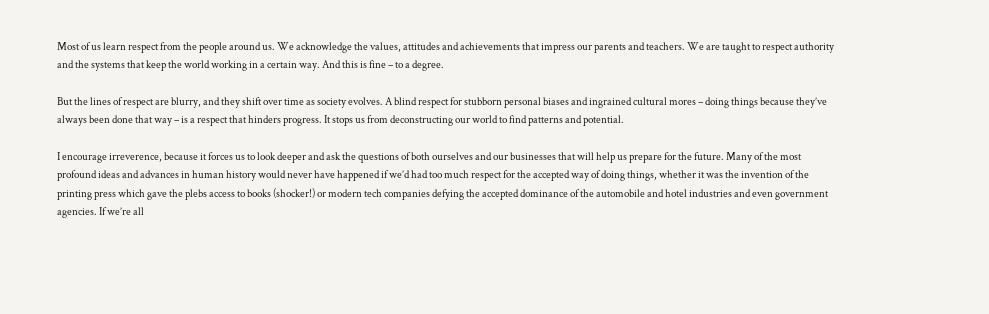Most of us learn respect from the people around us. We acknowledge the values, attitudes and achievements that impress our parents and teachers. We are taught to respect authority and the systems that keep the world working in a certain way. And this is fine – to a degree.

But the lines of respect are blurry, and they shift over time as society evolves. A blind respect for stubborn personal biases and ingrained cultural mores – doing things because they’ve always been done that way – is a respect that hinders progress. It stops us from deconstructing our world to find patterns and potential.

I encourage irreverence, because it forces us to look deeper and ask the questions of both ourselves and our businesses that will help us prepare for the future. Many of the most profound ideas and advances in human history would never have happened if we’d had too much respect for the accepted way of doing things, whether it was the invention of the printing press which gave the plebs access to books (shocker!) or modern tech companies defying the accepted dominance of the automobile and hotel industries and even government agencies. If we’re all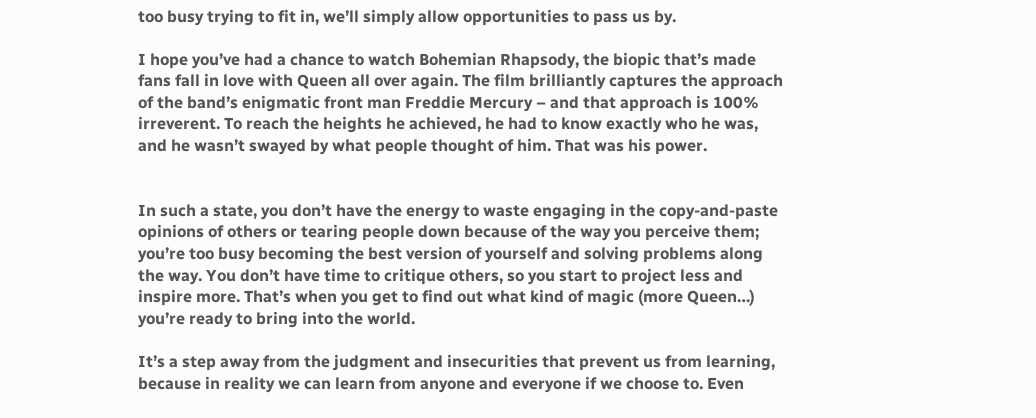too busy trying to fit in, we’ll simply allow opportunities to pass us by.

I hope you’ve had a chance to watch Bohemian Rhapsody, the biopic that’s made fans fall in love with Queen all over again. The film brilliantly captures the approach of the band’s enigmatic front man Freddie Mercury – and that approach is 100% irreverent. To reach the heights he achieved, he had to know exactly who he was, and he wasn’t swayed by what people thought of him. That was his power.


In such a state, you don’t have the energy to waste engaging in the copy-and-paste opinions of others or tearing people down because of the way you perceive them; you’re too busy becoming the best version of yourself and solving problems along the way. You don’t have time to critique others, so you start to project less and inspire more. That’s when you get to find out what kind of magic (more Queen…) you’re ready to bring into the world.

It’s a step away from the judgment and insecurities that prevent us from learning, because in reality we can learn from anyone and everyone if we choose to. Even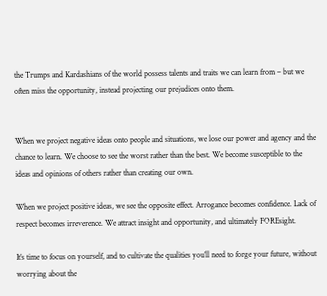the Trumps and Kardashians of the world possess talents and traits we can learn from – but we often miss the opportunity, instead projecting our prejudices onto them.


When we project negative ideas onto people and situations, we lose our power and agency and the chance to learn. We choose to see the worst rather than the best. We become susceptible to the ideas and opinions of others rather than creating our own.

When we project positive ideas, we see the opposite effect. Arrogance becomes confidence. Lack of respect becomes irreverence. We attract insight and opportunity, and ultimately FOREsight.

It’s time to focus on yourself, and to cultivate the qualities you’ll need to forge your future, without worrying about the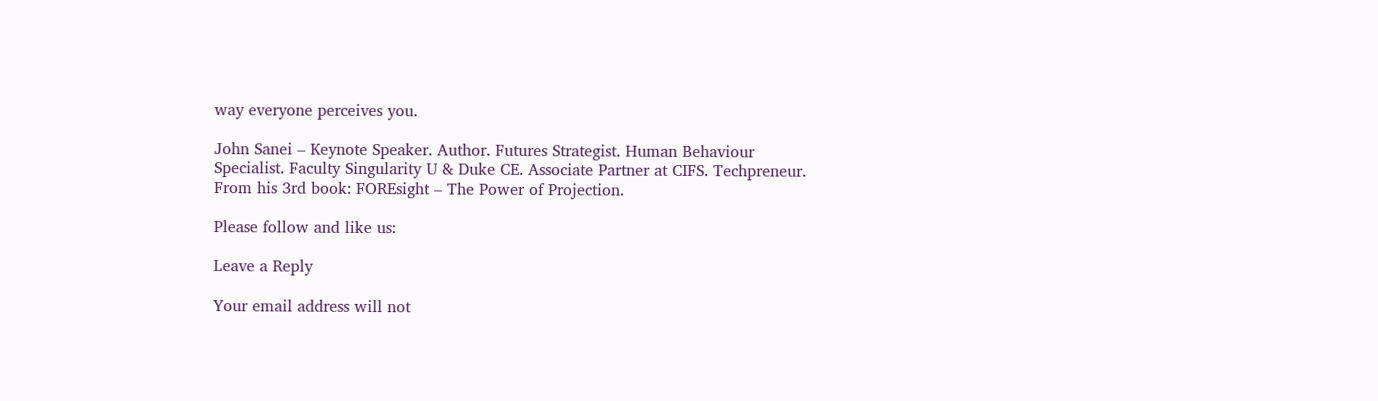way everyone perceives you.

John Sanei – Keynote Speaker. Author. Futures Strategist. Human Behaviour Specialist. Faculty Singularity U & Duke CE. Associate Partner at CIFS. Techpreneur. From his 3rd book: FOREsight – The Power of Projection.

Please follow and like us:

Leave a Reply

Your email address will not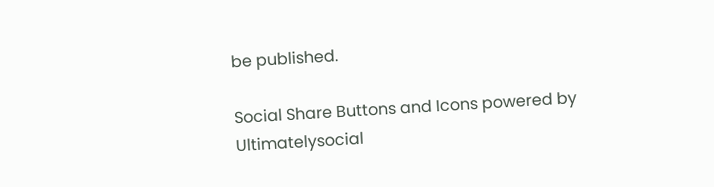be published.

Social Share Buttons and Icons powered by Ultimatelysocial